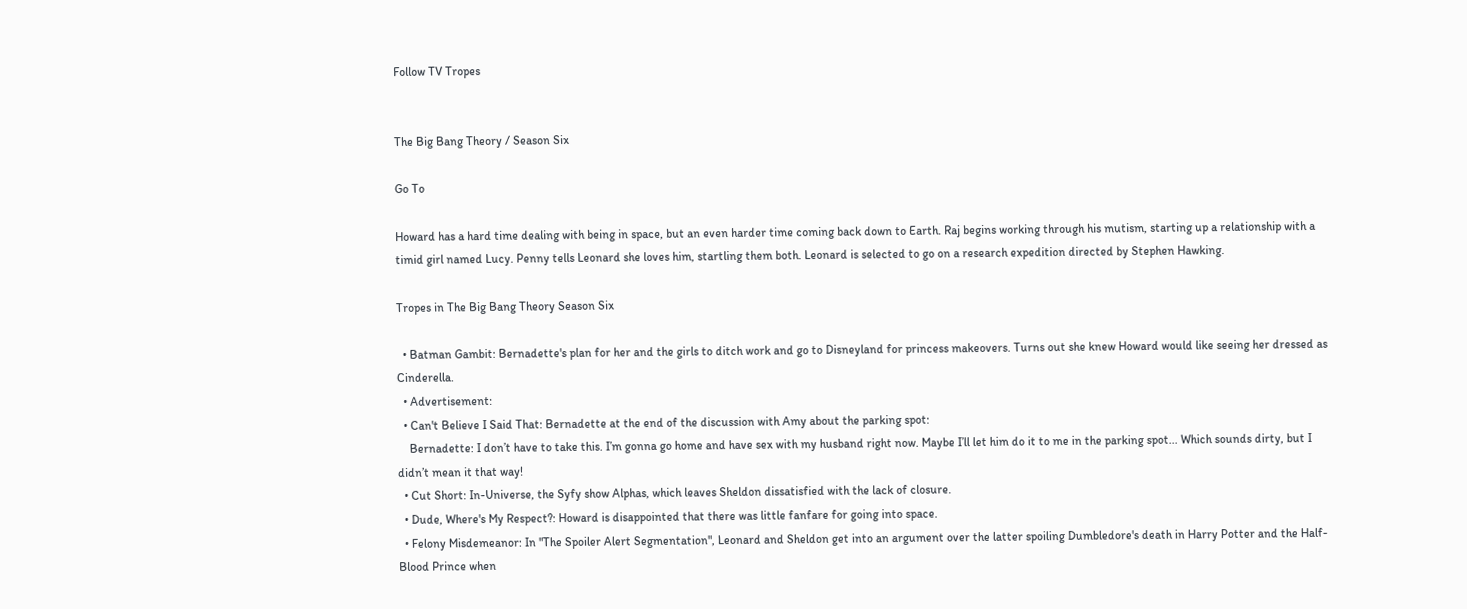Follow TV Tropes


The Big Bang Theory / Season Six

Go To

Howard has a hard time dealing with being in space, but an even harder time coming back down to Earth. Raj begins working through his mutism, starting up a relationship with a timid girl named Lucy. Penny tells Leonard she loves him, startling them both. Leonard is selected to go on a research expedition directed by Stephen Hawking.

Tropes in The Big Bang Theory Season Six

  • Batman Gambit: Bernadette's plan for her and the girls to ditch work and go to Disneyland for princess makeovers. Turns out she knew Howard would like seeing her dressed as Cinderella.
  • Advertisement:
  • Can't Believe I Said That: Bernadette at the end of the discussion with Amy about the parking spot:
    Bernadette: I don’t have to take this. I’m gonna go home and have sex with my husband right now. Maybe I’ll let him do it to me in the parking spot... Which sounds dirty, but I didn’t mean it that way!
  • Cut Short: In-Universe, the Syfy show Alphas, which leaves Sheldon dissatisfied with the lack of closure.
  • Dude, Where's My Respect?: Howard is disappointed that there was little fanfare for going into space.
  • Felony Misdemeanor: In "The Spoiler Alert Segmentation", Leonard and Sheldon get into an argument over the latter spoiling Dumbledore's death in Harry Potter and the Half-Blood Prince when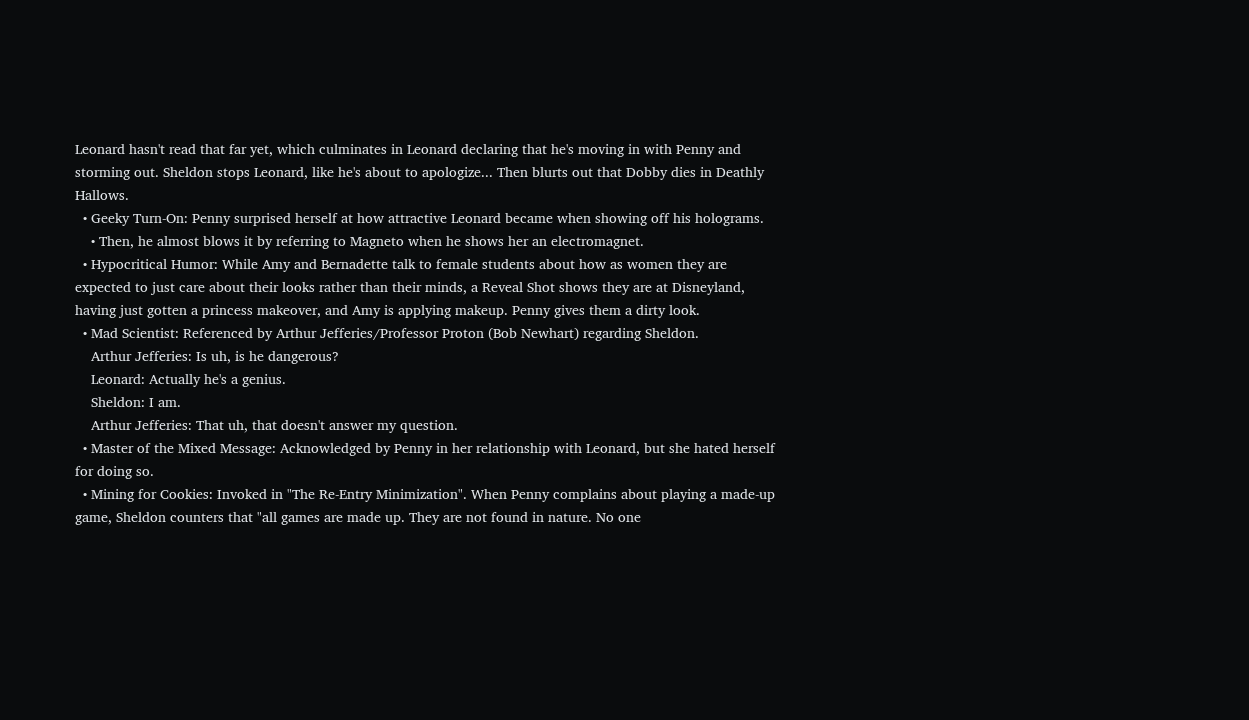Leonard hasn't read that far yet, which culminates in Leonard declaring that he's moving in with Penny and storming out. Sheldon stops Leonard, like he's about to apologize... Then blurts out that Dobby dies in Deathly Hallows.
  • Geeky Turn-On: Penny surprised herself at how attractive Leonard became when showing off his holograms.
    • Then, he almost blows it by referring to Magneto when he shows her an electromagnet.
  • Hypocritical Humor: While Amy and Bernadette talk to female students about how as women they are expected to just care about their looks rather than their minds, a Reveal Shot shows they are at Disneyland, having just gotten a princess makeover, and Amy is applying makeup. Penny gives them a dirty look.
  • Mad Scientist: Referenced by Arthur Jefferies/Professor Proton (Bob Newhart) regarding Sheldon.
    Arthur Jefferies: Is uh, is he dangerous?
    Leonard: Actually he's a genius.
    Sheldon: I am.
    Arthur Jefferies: That uh, that doesn't answer my question.
  • Master of the Mixed Message: Acknowledged by Penny in her relationship with Leonard, but she hated herself for doing so.
  • Mining for Cookies: Invoked in "The Re-Entry Minimization". When Penny complains about playing a made-up game, Sheldon counters that "all games are made up. They are not found in nature. No one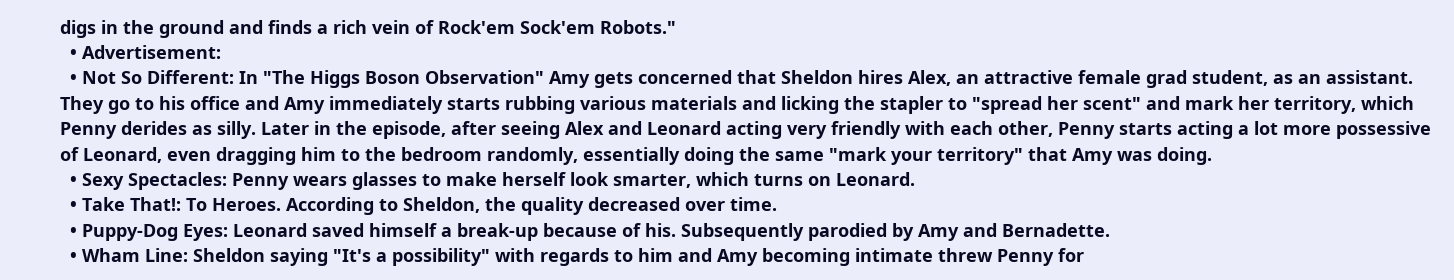digs in the ground and finds a rich vein of Rock'em Sock'em Robots."
  • Advertisement:
  • Not So Different: In "The Higgs Boson Observation" Amy gets concerned that Sheldon hires Alex, an attractive female grad student, as an assistant. They go to his office and Amy immediately starts rubbing various materials and licking the stapler to "spread her scent" and mark her territory, which Penny derides as silly. Later in the episode, after seeing Alex and Leonard acting very friendly with each other, Penny starts acting a lot more possessive of Leonard, even dragging him to the bedroom randomly, essentially doing the same "mark your territory" that Amy was doing.
  • Sexy Spectacles: Penny wears glasses to make herself look smarter, which turns on Leonard.
  • Take That!: To Heroes. According to Sheldon, the quality decreased over time.
  • Puppy-Dog Eyes: Leonard saved himself a break-up because of his. Subsequently parodied by Amy and Bernadette.
  • Wham Line: Sheldon saying "It's a possibility" with regards to him and Amy becoming intimate threw Penny for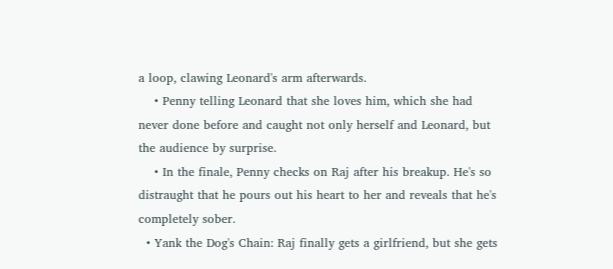a loop, clawing Leonard's arm afterwards.
    • Penny telling Leonard that she loves him, which she had never done before and caught not only herself and Leonard, but the audience by surprise.
    • In the finale, Penny checks on Raj after his breakup. He's so distraught that he pours out his heart to her and reveals that he's completely sober.
  • Yank the Dog's Chain: Raj finally gets a girlfriend, but she gets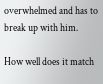overwhelmed and has to break up with him.

How well does it match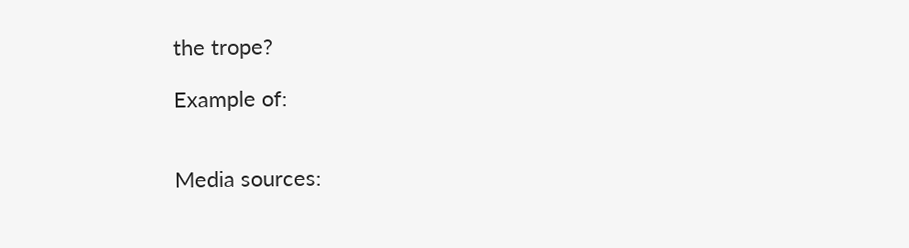the trope?

Example of:


Media sources: